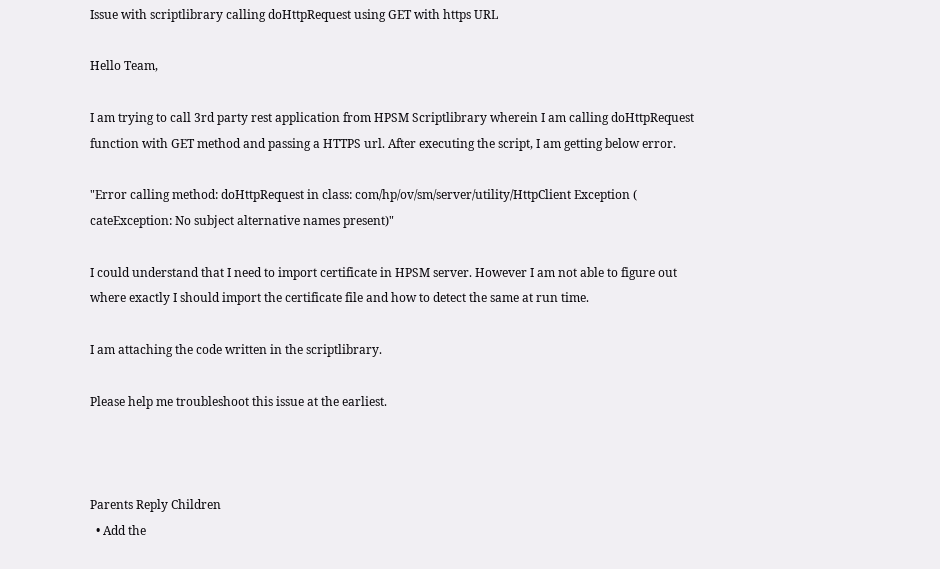Issue with scriptlibrary calling doHttpRequest using GET with https URL

Hello Team,

I am trying to call 3rd party rest application from HPSM Scriptlibrary wherein I am calling doHttpRequest function with GET method and passing a HTTPS url. After executing the script, I am getting below error.

"Error calling method: doHttpRequest in class: com/hp/ov/sm/server/utility/HttpClient Exception (
cateException: No subject alternative names present)"

I could understand that I need to import certificate in HPSM server. However I am not able to figure out where exactly I should import the certificate file and how to detect the same at run time.

I am attaching the code written in the scriptlibrary.

Please help me troubleshoot this issue at the earliest.



Parents Reply Children
  • Add the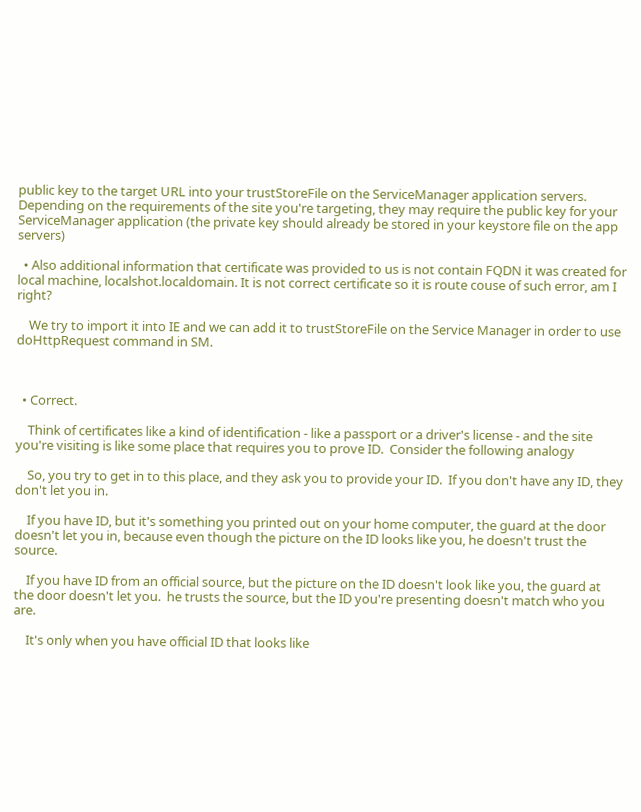public key to the target URL into your trustStoreFile on the ServiceManager application servers.  Depending on the requirements of the site you're targeting, they may require the public key for your ServiceManager application (the private key should already be stored in your keystore file on the app servers)

  • Also additional information that certificate was provided to us is not contain FQDN it was created for local machine, localshot.localdomain. It is not correct certificate so it is route couse of such error, am I right?

    We try to import it into IE and we can add it to trustStoreFile on the Service Manager in order to use doHttpRequest command in SM.



  • Correct.

    Think of certificates like a kind of identification - like a passport or a driver's license - and the site you're visiting is like some place that requires you to prove ID.  Consider the following analogy

    So, you try to get in to this place, and they ask you to provide your ID.  If you don't have any ID, they don't let you in.

    If you have ID, but it's something you printed out on your home computer, the guard at the door doesn't let you in, because even though the picture on the ID looks like you, he doesn't trust the source.

    If you have ID from an official source, but the picture on the ID doesn't look like you, the guard at the door doesn't let you.  he trusts the source, but the ID you're presenting doesn't match who you are.

    It's only when you have official ID that looks like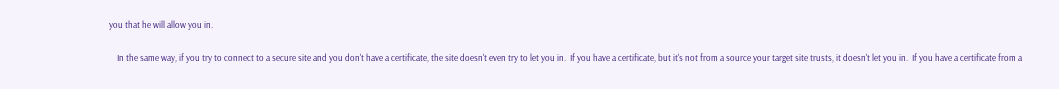you that he will allow you in.

    In the same way, if you try to connect to a secure site and you don't have a certificate, the site doesn't even try to let you in.  If you have a certificate, but it's not from a source your target site trusts, it doesn't let you in.  If you have a certificate from a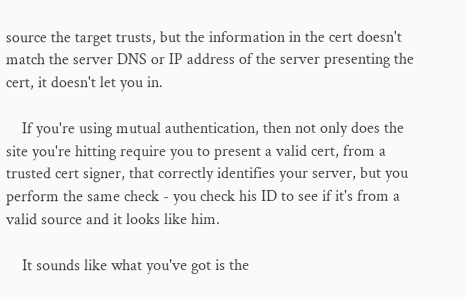source the target trusts, but the information in the cert doesn't match the server DNS or IP address of the server presenting the cert, it doesn't let you in.

    If you're using mutual authentication, then not only does the site you're hitting require you to present a valid cert, from a trusted cert signer, that correctly identifies your server, but you perform the same check - you check his ID to see if it's from a valid source and it looks like him.

    It sounds like what you've got is the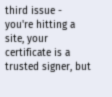third issue - you're hitting a site, your certificate is a trusted signer, but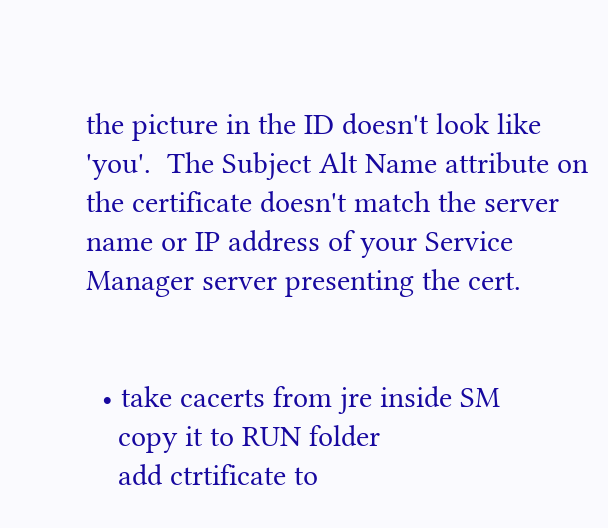the picture in the ID doesn't look like 'you'.  The Subject Alt Name attribute on the certificate doesn't match the server name or IP address of your Service Manager server presenting the cert.


  • take cacerts from jre inside SM
    copy it to RUN folder
    add ctrtificate to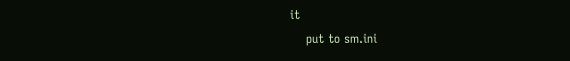it
    put to sm.ini